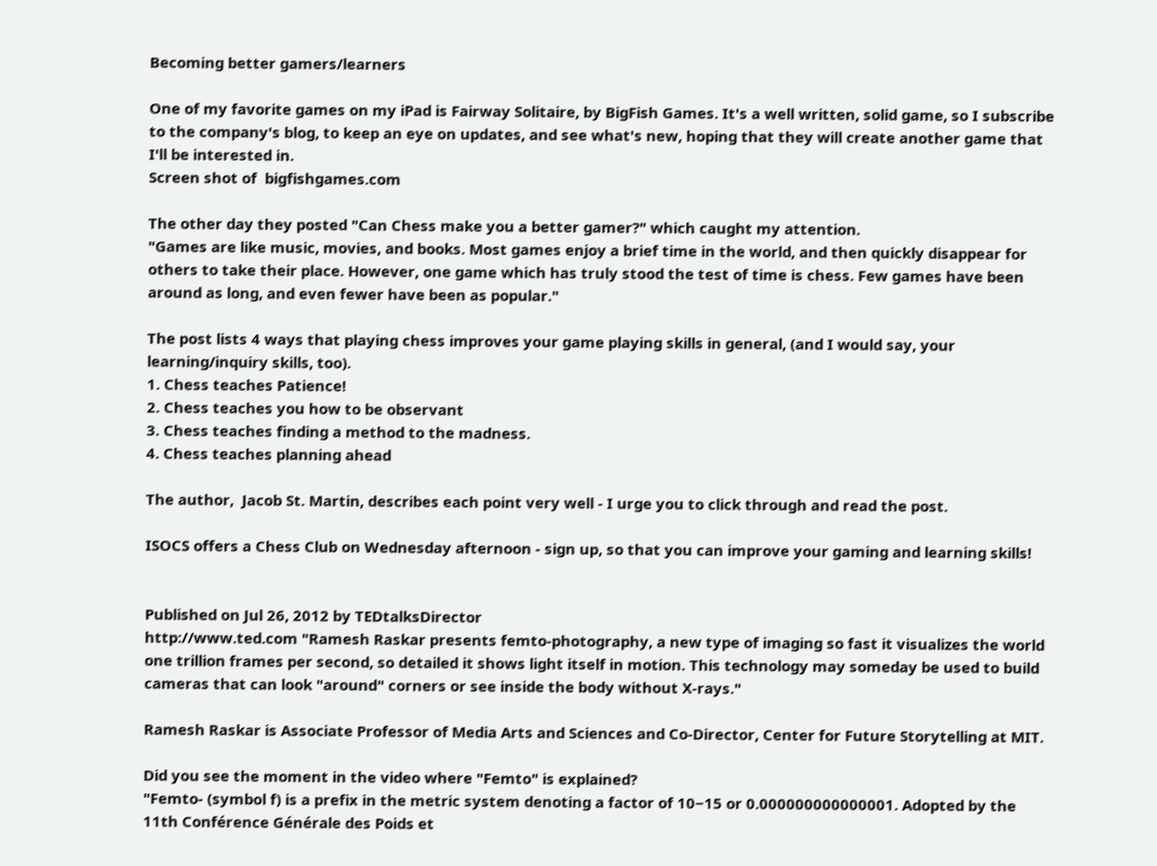Becoming better gamers/learners

One of my favorite games on my iPad is Fairway Solitaire, by BigFish Games. It's a well written, solid game, so I subscribe to the company's blog, to keep an eye on updates, and see what's new, hoping that they will create another game that I'll be interested in.
Screen shot of  bigfishgames.com

The other day they posted "Can Chess make you a better gamer?" which caught my attention.
"Games are like music, movies, and books. Most games enjoy a brief time in the world, and then quickly disappear for others to take their place. However, one game which has truly stood the test of time is chess. Few games have been around as long, and even fewer have been as popular."

The post lists 4 ways that playing chess improves your game playing skills in general, (and I would say, your learning/inquiry skills, too).
1. Chess teaches Patience!
2. Chess teaches you how to be observant
3. Chess teaches finding a method to the madness.
4. Chess teaches planning ahead

The author,  Jacob St. Martin, describes each point very well - I urge you to click through and read the post.

ISOCS offers a Chess Club on Wednesday afternoon - sign up, so that you can improve your gaming and learning skills!


Published on Jul 26, 2012 by TEDtalksDirector
http://www.ted.com "Ramesh Raskar presents femto-photography, a new type of imaging so fast it visualizes the world one trillion frames per second, so detailed it shows light itself in motion. This technology may someday be used to build cameras that can look "around" corners or see inside the body without X-rays."

Ramesh Raskar is Associate Professor of Media Arts and Sciences and Co-Director, Center for Future Storytelling at MIT.

Did you see the moment in the video where "Femto" is explained?
"Femto- (symbol f) is a prefix in the metric system denoting a factor of 10−15 or 0.000000000000001. Adopted by the 11th Conférence Générale des Poids et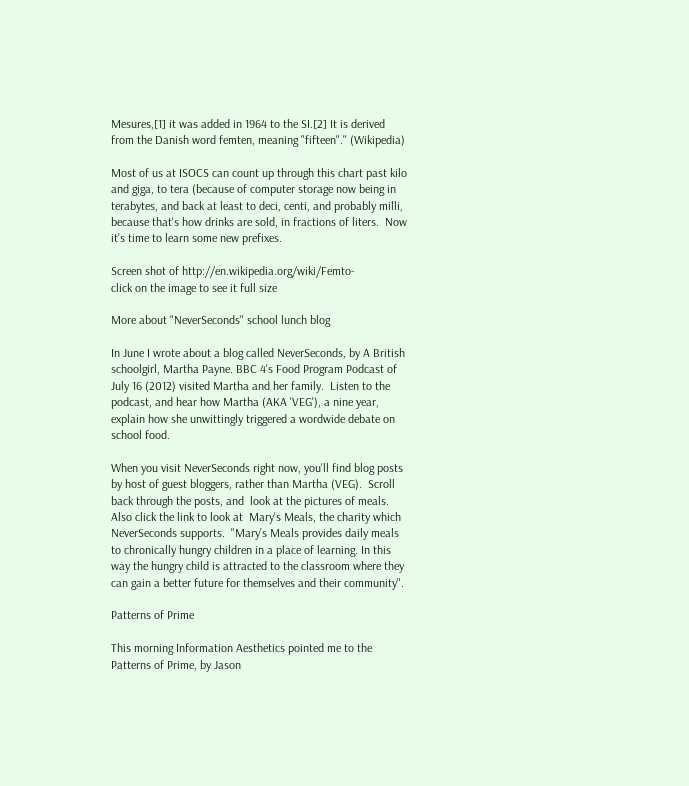Mesures,[1] it was added in 1964 to the SI.[2] It is derived from the Danish word femten, meaning "fifteen"." (Wikipedia)

Most of us at ISOCS can count up through this chart past kilo and giga, to tera (because of computer storage now being in terabytes, and back at least to deci, centi, and probably milli, because that's how drinks are sold, in fractions of liters.  Now it's time to learn some new prefixes.

Screen shot of http://en.wikipedia.org/wiki/Femto-
click on the image to see it full size

More about "NeverSeconds" school lunch blog

In June I wrote about a blog called NeverSeconds, by A British schoolgirl, Martha Payne. BBC 4's Food Program Podcast of July 16 (2012) visited Martha and her family.  Listen to the podcast, and hear how Martha (AKA 'VEG'), a nine year, explain how she unwittingly triggered a wordwide debate on school food.

When you visit NeverSeconds right now, you'll find blog posts by host of guest bloggers, rather than Martha (VEG).  Scroll back through the posts, and  look at the pictures of meals. Also click the link to look at  Mary's Meals, the charity which NeverSeconds supports.  "Mary’s Meals provides daily meals to chronically hungry children in a place of learning. In this way the hungry child is attracted to the classroom where they can gain a better future for themselves and their community".

Patterns of Prime

This morning Information Aesthetics pointed me to the Patterns of Prime, by Jason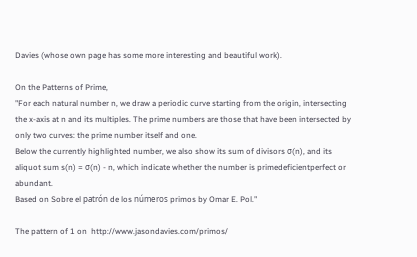Davies (whose own page has some more interesting and beautiful work).

On the Patterns of Prime,
"For each natural number n, we draw a periodic curve starting from the origin, intersecting the x-axis at n and its multiples. The prime numbers are those that have been intersected by only two curves: the prime number itself and one.
Below the currently highlighted number, we also show its sum of divisors σ(n), and its aliquot sum s(n) = σ(n) - n, which indicate whether the number is primedeficientperfect or abundant.
Based on Sobre el patrón de los números primos by Omar E. Pol."

The pattern of 1 on  http://www.jasondavies.com/primos/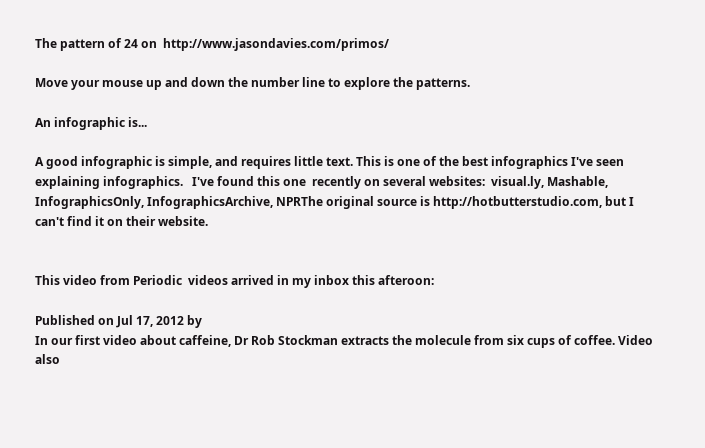The pattern of 24 on  http://www.jasondavies.com/primos/

Move your mouse up and down the number line to explore the patterns.

An infographic is...

A good infographic is simple, and requires little text. This is one of the best infographics I've seen explaining infographics.   I've found this one  recently on several websites:  visual.ly, Mashable, InfographicsOnly, InfographicsArchive, NPRThe original source is http://hotbutterstudio.com, but I can't find it on their website.


This video from Periodic  videos arrived in my inbox this afteroon:

Published on Jul 17, 2012 by
In our first video about caffeine, Dr Rob Stockman extracts the molecule from six cups of coffee. Video also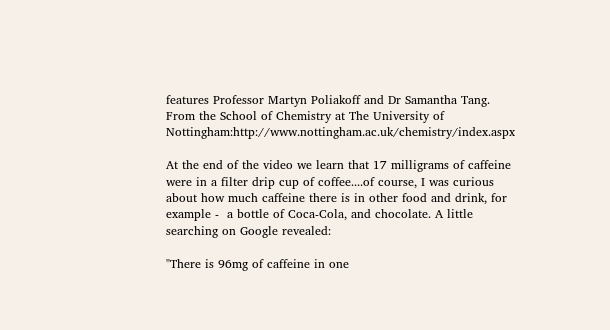features Professor Martyn Poliakoff and Dr Samantha Tang.
From the School of Chemistry at The University of Nottingham:http://www.nottingham.ac.uk/chemistry/index.aspx

At the end of the video we learn that 17 milligrams of caffeine were in a filter drip cup of coffee....of course, I was curious about how much caffeine there is in other food and drink, for example -  a bottle of Coca-Cola, and chocolate. A little searching on Google revealed:

"There is 96mg of caffeine in one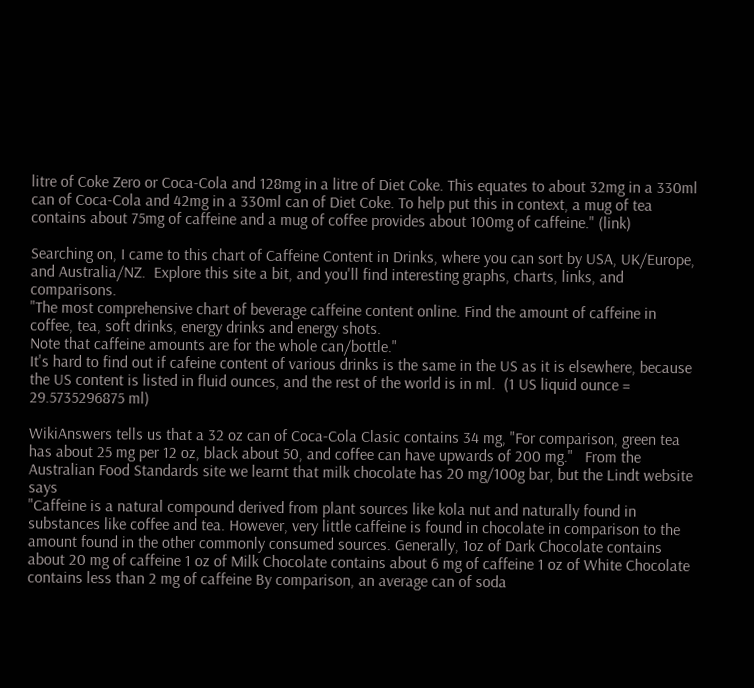litre of Coke Zero or Coca‑Cola and 128mg in a litre of Diet Coke. This equates to about 32mg in a 330ml can of Coca‑Cola and 42mg in a 330ml can of Diet Coke. To help put this in context, a mug of tea contains about 75mg of caffeine and a mug of coffee provides about 100mg of caffeine." (link)

Searching on, I came to this chart of Caffeine Content in Drinks, where you can sort by USA, UK/Europe, and Australia/NZ.  Explore this site a bit, and you'll find interesting graphs, charts, links, and comparisons.
"The most comprehensive chart of beverage caffeine content online. Find the amount of caffeine in coffee, tea, soft drinks, energy drinks and energy shots.
Note that caffeine amounts are for the whole can/bottle."
It's hard to find out if cafeine content of various drinks is the same in the US as it is elsewhere, because the US content is listed in fluid ounces, and the rest of the world is in ml.  (1 US liquid ounce = 29.5735296875 ml)

WikiAnswers tells us that a 32 oz can of Coca-Cola Clasic contains 34 mg, "For comparison, green tea has about 25 mg per 12 oz, black about 50, and coffee can have upwards of 200 mg."   From the Australian Food Standards site we learnt that milk chocolate has 20 mg/100g bar, but the Lindt website says
"Caffeine is a natural compound derived from plant sources like kola nut and naturally found in substances like coffee and tea. However, very little caffeine is found in chocolate in comparison to the amount found in the other commonly consumed sources. Generally, 1oz of Dark Chocolate contains about 20 mg of caffeine 1 oz of Milk Chocolate contains about 6 mg of caffeine 1 oz of White Chocolate contains less than 2 mg of caffeine By comparison, an average can of soda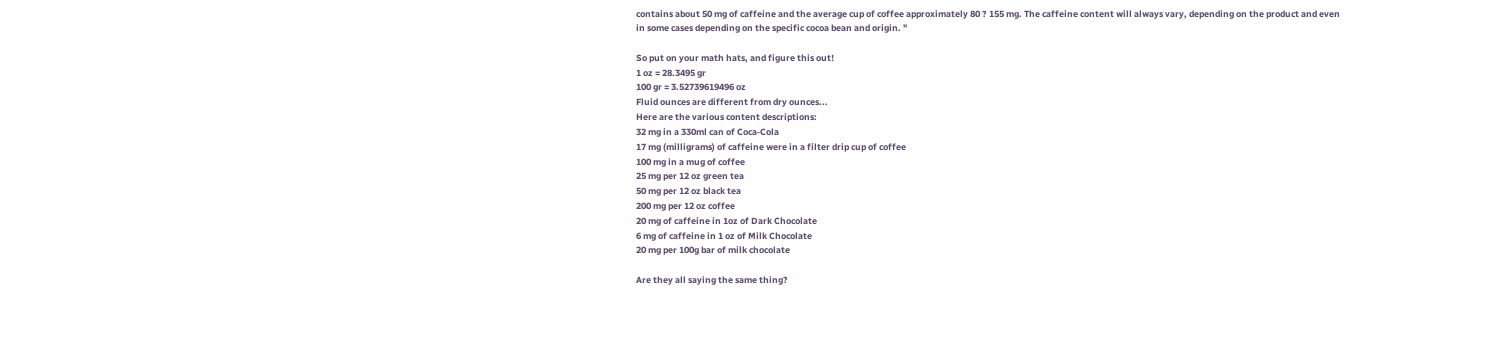contains about 50 mg of caffeine and the average cup of coffee approximately 80 ? 155 mg. The caffeine content will always vary, depending on the product and even in some cases depending on the specific cocoa bean and origin. "

So put on your math hats, and figure this out!
1 oz = 28.3495 gr
100 gr = 3.52739619496 oz
Fluid ounces are different from dry ounces...
Here are the various content descriptions:
32 mg in a 330ml can of Coca‑Cola
17 mg (milligrams) of caffeine were in a filter drip cup of coffee
100 mg in a mug of coffee
25 mg per 12 oz green tea
50 mg per 12 oz black tea
200 mg per 12 oz coffee
20 mg of caffeine in 1oz of Dark Chocolate
6 mg of caffeine in 1 oz of Milk Chocolate
20 mg per 100g bar of milk chocolate

Are they all saying the same thing?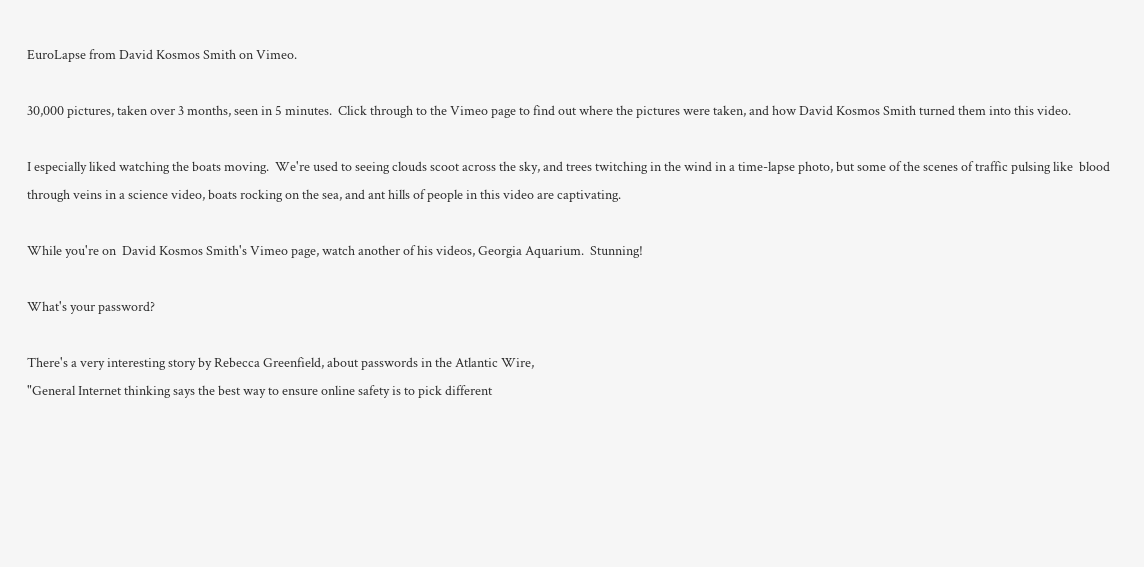EuroLapse from David Kosmos Smith on Vimeo.

30,000 pictures, taken over 3 months, seen in 5 minutes.  Click through to the Vimeo page to find out where the pictures were taken, and how David Kosmos Smith turned them into this video.

I especially liked watching the boats moving.  We're used to seeing clouds scoot across the sky, and trees twitching in the wind in a time-lapse photo, but some of the scenes of traffic pulsing like  blood through veins in a science video, boats rocking on the sea, and ant hills of people in this video are captivating.

While you're on  David Kosmos Smith's Vimeo page, watch another of his videos, Georgia Aquarium.  Stunning!

What's your password?

There's a very interesting story by Rebecca Greenfield, about passwords in the Atlantic Wire,
"General Internet thinking says the best way to ensure online safety is to pick different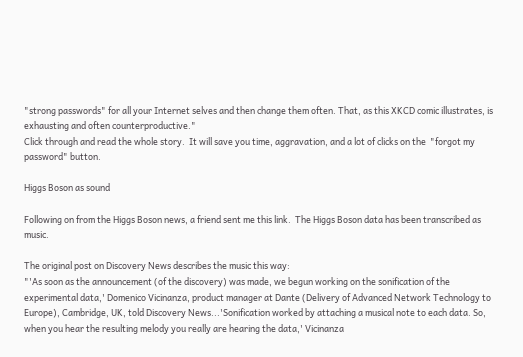"strong passwords" for all your Internet selves and then change them often. That, as this XKCD comic illustrates, is exhausting and often counterproductive."
Click through and read the whole story.  It will save you time, aggravation, and a lot of clicks on the  "forgot my password" button.

Higgs Boson as sound

Following on from the Higgs Boson news, a friend sent me this link.  The Higgs Boson data has been transcribed as music.

The original post on Discovery News describes the music this way:
"'As soon as the announcement (of the discovery) was made, we begun working on the sonification of the experimental data,' Domenico Vicinanza, product manager at Dante (Delivery of Advanced Network Technology to Europe), Cambridge, UK, told Discovery News...'Sonification worked by attaching a musical note to each data. So, when you hear the resulting melody you really are hearing the data,' Vicinanza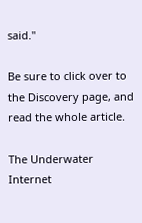said."

Be sure to click over to the Discovery page, and read the whole article.

The Underwater Internet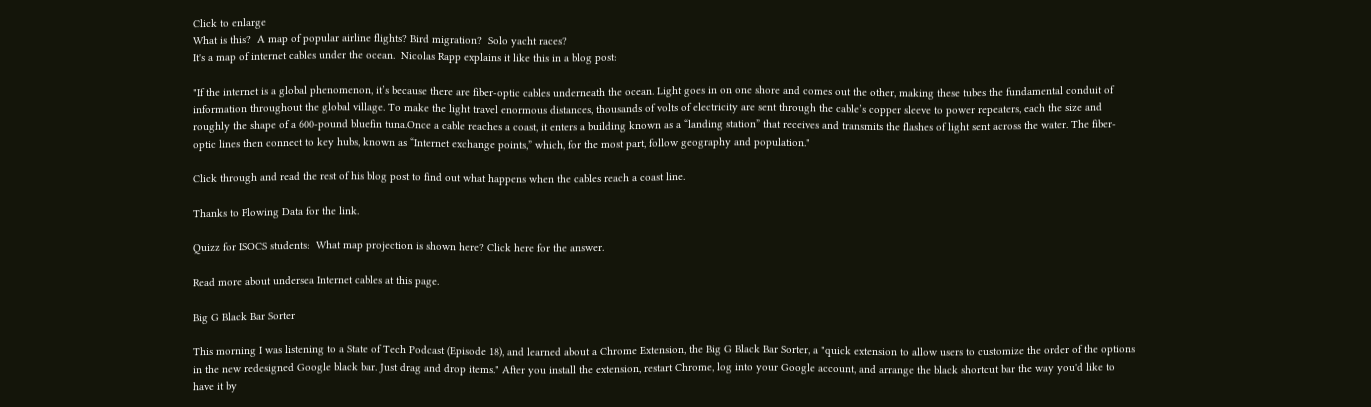Click to enlarge
What is this?  A map of popular airline flights? Bird migration?  Solo yacht races?
It's a map of internet cables under the ocean.  Nicolas Rapp explains it like this in a blog post:

"If the internet is a global phenomenon, it’s because there are fiber-optic cables underneath the ocean. Light goes in on one shore and comes out the other, making these tubes the fundamental conduit of information throughout the global village. To make the light travel enormous distances, thousands of volts of electricity are sent through the cable’s copper sleeve to power repeaters, each the size and roughly the shape of a 600-pound bluefin tuna.Once a cable reaches a coast, it enters a building known as a “landing station” that receives and transmits the flashes of light sent across the water. The fiber-optic lines then connect to key hubs, known as “Internet exchange points,” which, for the most part, follow geography and population."

Click through and read the rest of his blog post to find out what happens when the cables reach a coast line.

Thanks to Flowing Data for the link.

Quizz for ISOCS students:  What map projection is shown here? Click here for the answer.

Read more about undersea Internet cables at this page.

Big G Black Bar Sorter

This morning I was listening to a State of Tech Podcast (Episode 18), and learned about a Chrome Extension, the Big G Black Bar Sorter, a "quick extension to allow users to customize the order of the options in the new redesigned Google black bar. Just drag and drop items." After you install the extension, restart Chrome, log into your Google account, and arrange the black shortcut bar the way you'd like to have it by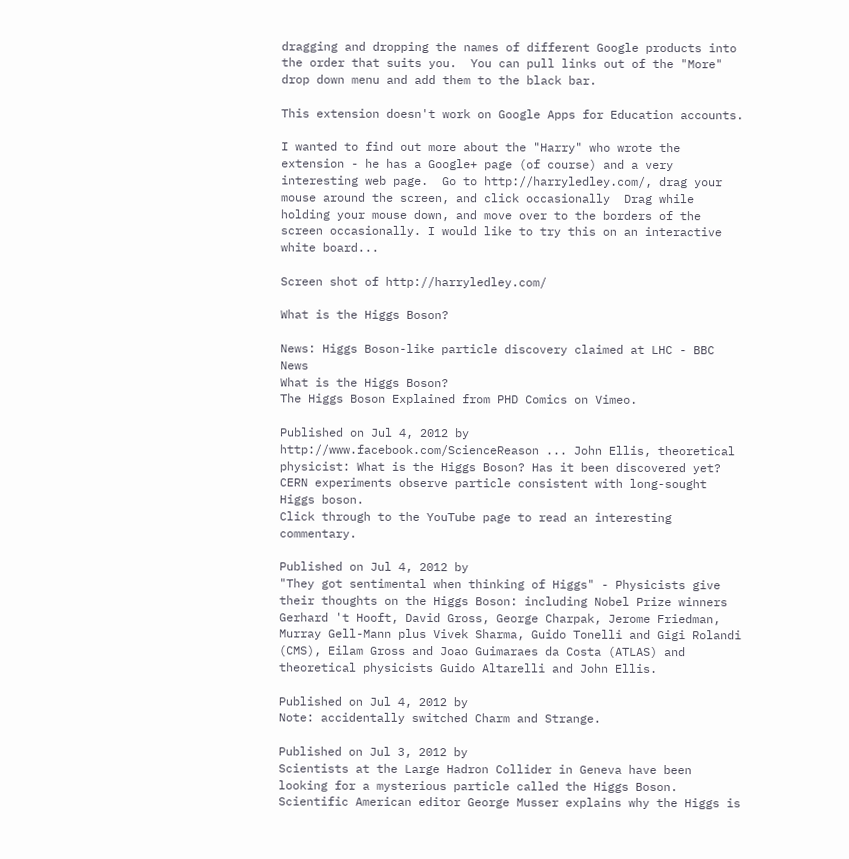dragging and dropping the names of different Google products into the order that suits you.  You can pull links out of the "More" drop down menu and add them to the black bar.

This extension doesn't work on Google Apps for Education accounts.

I wanted to find out more about the "Harry" who wrote the extension - he has a Google+ page (of course) and a very interesting web page.  Go to http://harryledley.com/, drag your mouse around the screen, and click occasionally  Drag while holding your mouse down, and move over to the borders of the screen occasionally. I would like to try this on an interactive white board...

Screen shot of http://harryledley.com/

What is the Higgs Boson?

News: Higgs Boson-like particle discovery claimed at LHC - BBC News
What is the Higgs Boson?
The Higgs Boson Explained from PHD Comics on Vimeo.

Published on Jul 4, 2012 by
http://www.facebook.com/ScienceReason ... John Ellis, theoretical physicist: What is the Higgs Boson? Has it been discovered yet? CERN experiments observe particle consistent with long-sought Higgs boson.
Click through to the YouTube page to read an interesting commentary.

Published on Jul 4, 2012 by
"They got sentimental when thinking of Higgs" - Physicists give their thoughts on the Higgs Boson: including Nobel Prize winners Gerhard 't Hooft, David Gross, George Charpak, Jerome Friedman, Murray Gell-Mann plus Vivek Sharma, Guido Tonelli and Gigi Rolandi (CMS), Eilam Gross and Joao Guimaraes da Costa (ATLAS) and theoretical physicists Guido Altarelli and John Ellis.

Published on Jul 4, 2012 by
Note: accidentally switched Charm and Strange.

Published on Jul 3, 2012 by
Scientists at the Large Hadron Collider in Geneva have been looking for a mysterious particle called the Higgs Boson. Scientific American editor George Musser explains why the Higgs is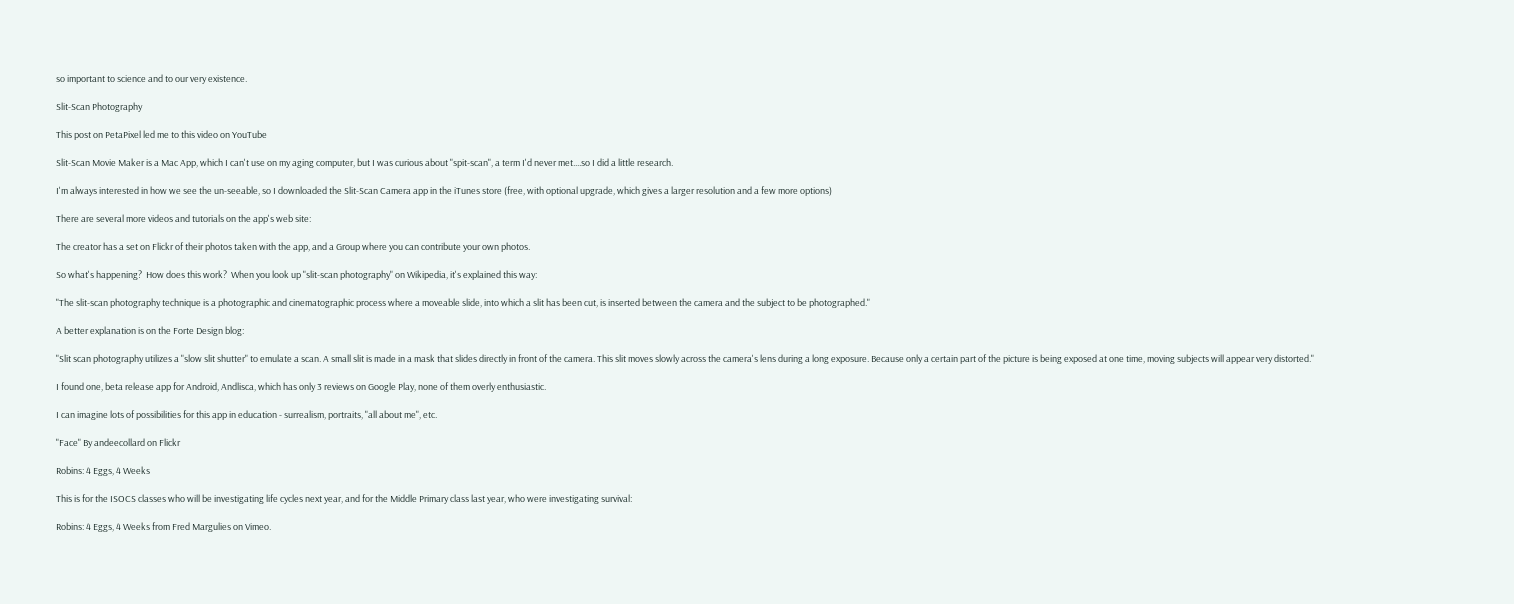so important to science and to our very existence.

Slit-Scan Photography

This post on PetaPixel led me to this video on YouTube

Slit-Scan Movie Maker is a Mac App, which I can't use on my aging computer, but I was curious about "spit-scan", a term I'd never met....so I did a little research.

I'm always interested in how we see the un-seeable, so I downloaded the Slit-Scan Camera app in the iTunes store (free, with optional upgrade, which gives a larger resolution and a few more options)

There are several more videos and tutorials on the app's web site:

The creator has a set on Flickr of their photos taken with the app, and a Group where you can contribute your own photos.

So what's happening?  How does this work?  When you look up "slit-scan photography" on Wikipedia, it's explained this way:

"The slit-scan photography technique is a photographic and cinematographic process where a moveable slide, into which a slit has been cut, is inserted between the camera and the subject to be photographed."

A better explanation is on the Forte Design blog:

"Slit scan photography utilizes a "slow slit shutter" to emulate a scan. A small slit is made in a mask that slides directly in front of the camera. This slit moves slowly across the camera's lens during a long exposure. Because only a certain part of the picture is being exposed at one time, moving subjects will appear very distorted."

I found one, beta release app for Android, Andlisca, which has only 3 reviews on Google Play, none of them overly enthusiastic.

I can imagine lots of possibilities for this app in education - surrealism, portraits, "all about me", etc.

"Face" By andeecollard on Flickr

Robins: 4 Eggs, 4 Weeks

This is for the ISOCS classes who will be investigating life cycles next year, and for the Middle Primary class last year, who were investigating survival:

Robins: 4 Eggs, 4 Weeks from Fred Margulies on Vimeo.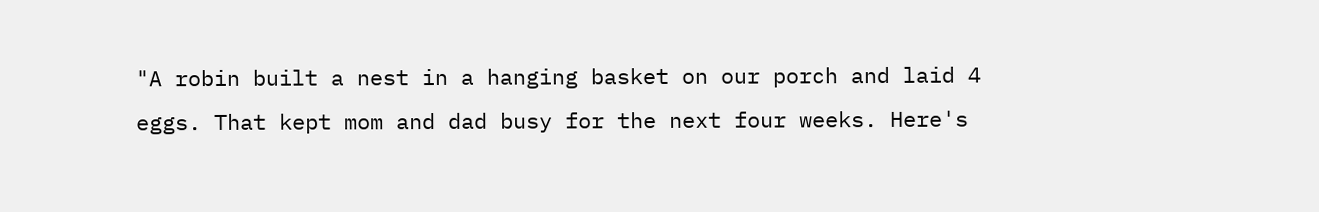"A robin built a nest in a hanging basket on our porch and laid 4 eggs. That kept mom and dad busy for the next four weeks. Here's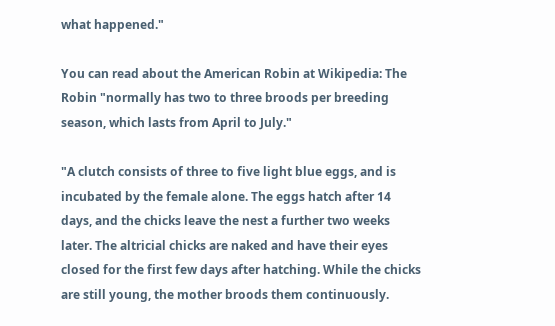what happened."

You can read about the American Robin at Wikipedia: The Robin "normally has two to three broods per breeding season, which lasts from April to July."

"A clutch consists of three to five light blue eggs, and is incubated by the female alone. The eggs hatch after 14 days, and the chicks leave the nest a further two weeks later. The altricial chicks are naked and have their eyes closed for the first few days after hatching. While the chicks are still young, the mother broods them continuously.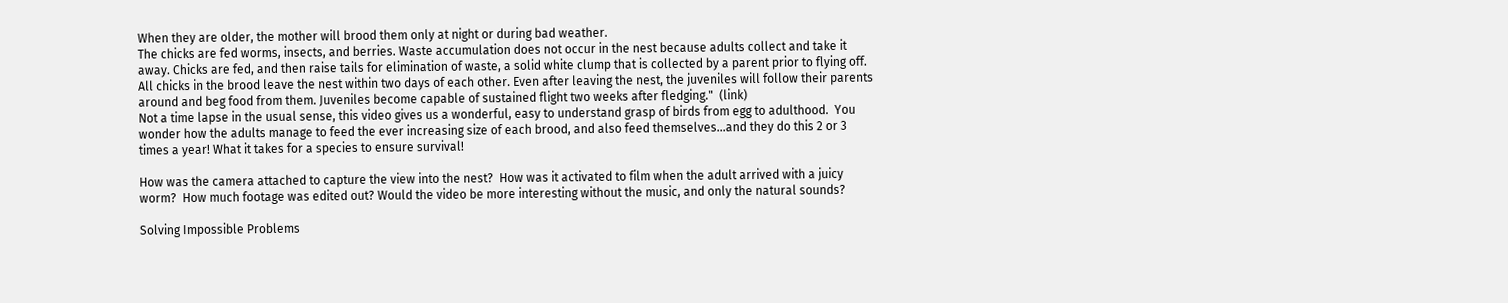When they are older, the mother will brood them only at night or during bad weather.
The chicks are fed worms, insects, and berries. Waste accumulation does not occur in the nest because adults collect and take it away. Chicks are fed, and then raise tails for elimination of waste, a solid white clump that is collected by a parent prior to flying off. All chicks in the brood leave the nest within two days of each other. Even after leaving the nest, the juveniles will follow their parents around and beg food from them. Juveniles become capable of sustained flight two weeks after fledging."  (link)
Not a time lapse in the usual sense, this video gives us a wonderful, easy to understand grasp of birds from egg to adulthood.  You wonder how the adults manage to feed the ever increasing size of each brood, and also feed themselves...and they do this 2 or 3 times a year! What it takes for a species to ensure survival!

How was the camera attached to capture the view into the nest?  How was it activated to film when the adult arrived with a juicy worm?  How much footage was edited out? Would the video be more interesting without the music, and only the natural sounds?

Solving Impossible Problems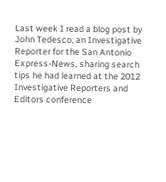Last week I read a blog post by John Tedesco, an Investigative Reporter for the San Antonio Express-News, sharing search tips he had learned at the 2012 Investigative Reporters and Editors conference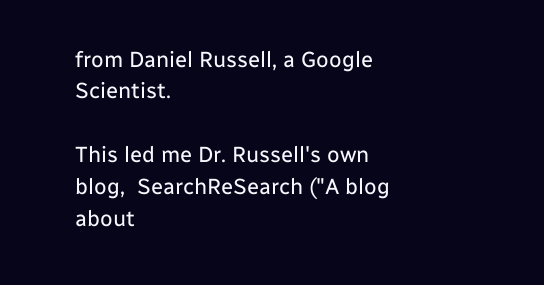from Daniel Russell, a Google Scientist.

This led me Dr. Russell's own blog,  SearchReSearch ("A blog about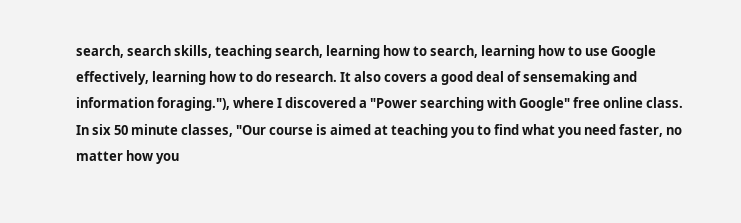search, search skills, teaching search, learning how to search, learning how to use Google effectively, learning how to do research. It also covers a good deal of sensemaking and information foraging."), where I discovered a "Power searching with Google" free online class. In six 50 minute classes, "Our course is aimed at teaching you to find what you need faster, no matter how you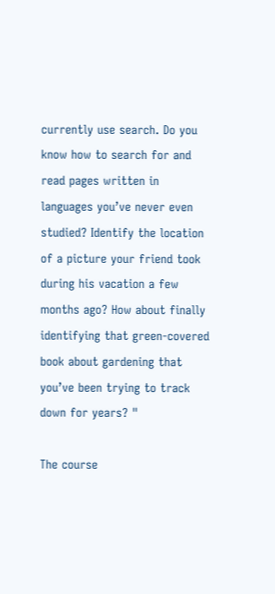currently use search. Do you know how to search for and read pages written in languages you’ve never even studied? Identify the location of a picture your friend took during his vacation a few months ago? How about finally identifying that green-covered book about gardening that you’ve been trying to track down for years? "

The course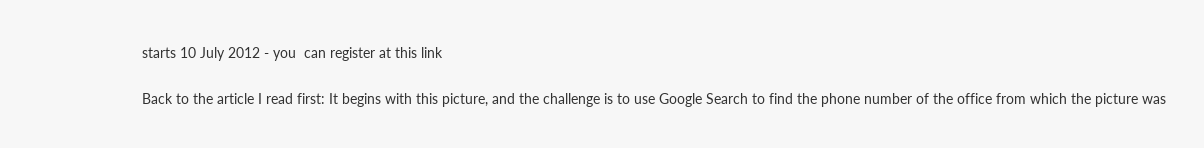starts 10 July 2012 - you  can register at this link

Back to the article I read first: It begins with this picture, and the challenge is to use Google Search to find the phone number of the office from which the picture was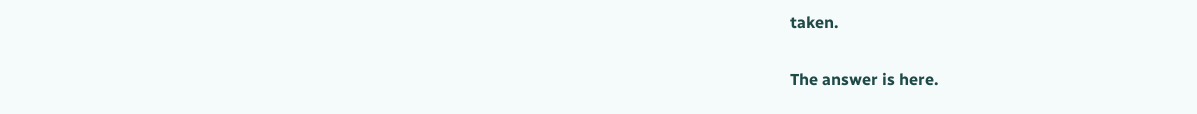taken.

The answer is here.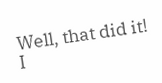Well, that did it!  I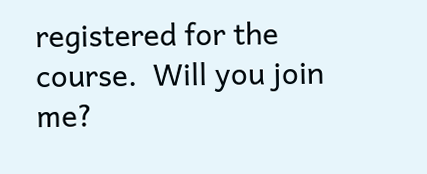registered for the course.  Will you join me?